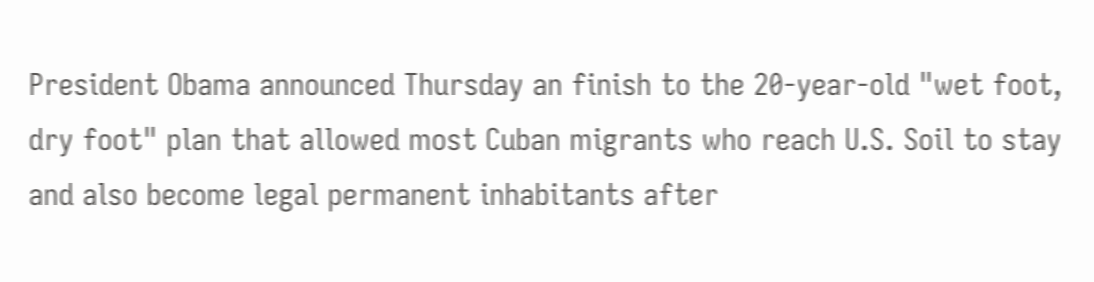President Obama announced Thursday an finish to the 20-year-old "wet foot, dry foot" plan that allowed most Cuban migrants who reach U.S. Soil to stay and also become legal permanent inhabitants after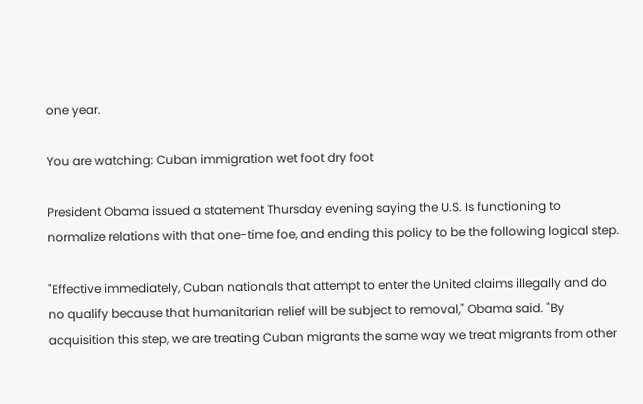one year.

You are watching: Cuban immigration wet foot dry foot

President Obama issued a statement Thursday evening saying the U.S. Is functioning to normalize relations with that one-time foe, and ending this policy to be the following logical step.

"Effective immediately, Cuban nationals that attempt to enter the United claims illegally and do no qualify because that humanitarian relief will be subject to removal," Obama said. "By acquisition this step, we are treating Cuban migrants the same way we treat migrants from other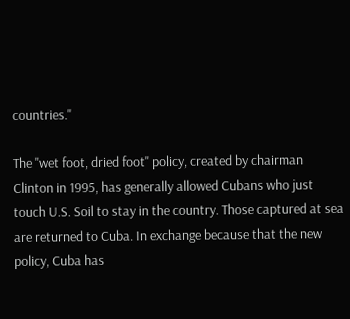countries."

The "wet foot, dried foot" policy, created by chairman Clinton in 1995, has generally allowed Cubans who just touch U.S. Soil to stay in the country. Those captured at sea are returned to Cuba. In exchange because that the new policy, Cuba has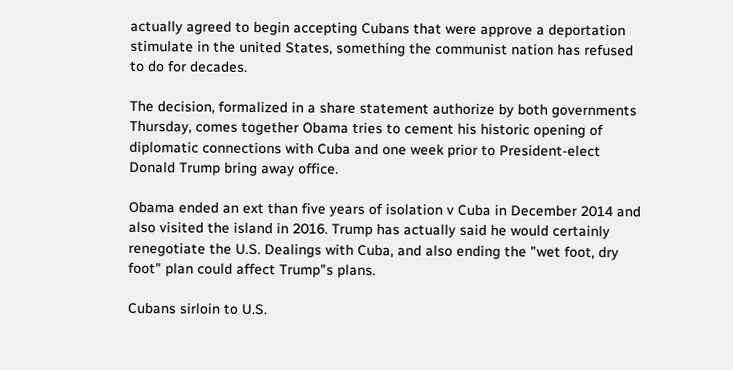actually agreed to begin accepting Cubans that were approve a deportation stimulate in the united States, something the communist nation has refused to do for decades.

The decision, formalized in a share statement authorize by both governments Thursday, comes together Obama tries to cement his historic opening of diplomatic connections with Cuba and one week prior to President-elect Donald Trump bring away office.

Obama ended an ext than five years of isolation v Cuba in December 2014 and also visited the island in 2016. Trump has actually said he would certainly renegotiate the U.S. Dealings with Cuba, and also ending the "wet foot, dry foot" plan could affect Trump"s plans.

Cubans sirloin to U.S.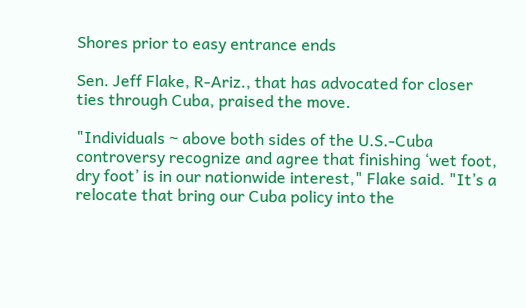Shores prior to easy entrance ends

Sen. Jeff Flake, R-Ariz., that has advocated for closer ties through Cuba, praised the move.

"Individuals ~ above both sides of the U.S.-Cuba controversy recognize and agree that finishing ‘wet foot, dry foot’ is in our nationwide interest," Flake said. "It’s a relocate that bring our Cuba policy into the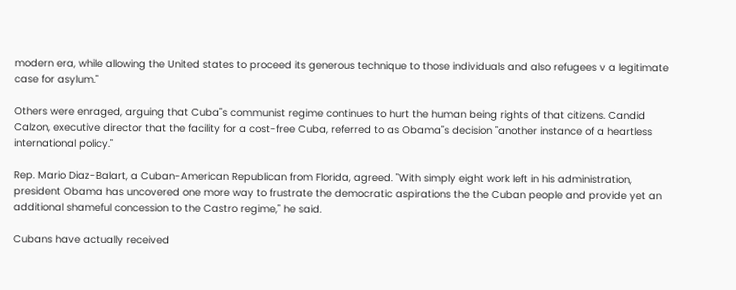modern era, while allowing the United states to proceed its generous technique to those individuals and also refugees v a legitimate case for asylum."

Others were enraged, arguing that Cuba"s communist regime continues to hurt the human being rights of that citizens. Candid Calzon, executive director that the facility for a cost-free Cuba, referred to as Obama"s decision "another instance of a heartless international policy."

Rep. Mario Diaz-Balart, a Cuban-American Republican from Florida, agreed. "With simply eight work left in his administration, president Obama has uncovered one more way to frustrate the democratic aspirations the the Cuban people and provide yet an additional shameful concession to the Castro regime," he said.

Cubans have actually received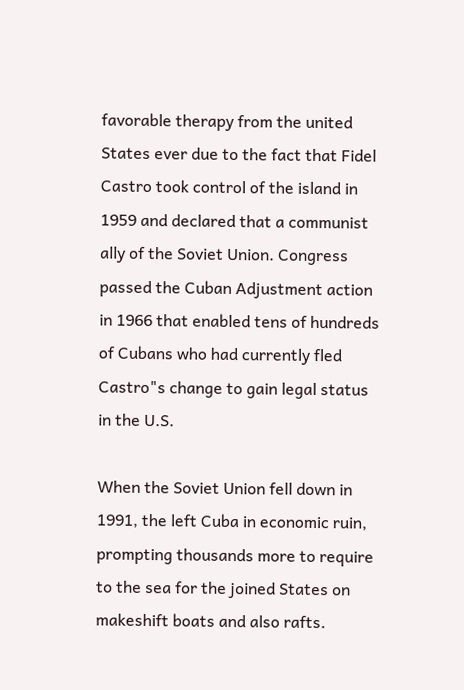favorable therapy from the united States ever due to the fact that Fidel Castro took control of the island in 1959 and declared that a communist ally of the Soviet Union. Congress passed the Cuban Adjustment action in 1966 that enabled tens of hundreds of Cubans who had currently fled Castro"s change to gain legal status in the U.S.

When the Soviet Union fell down in 1991, the left Cuba in economic ruin, prompting thousands more to require to the sea for the joined States on makeshift boats and also rafts.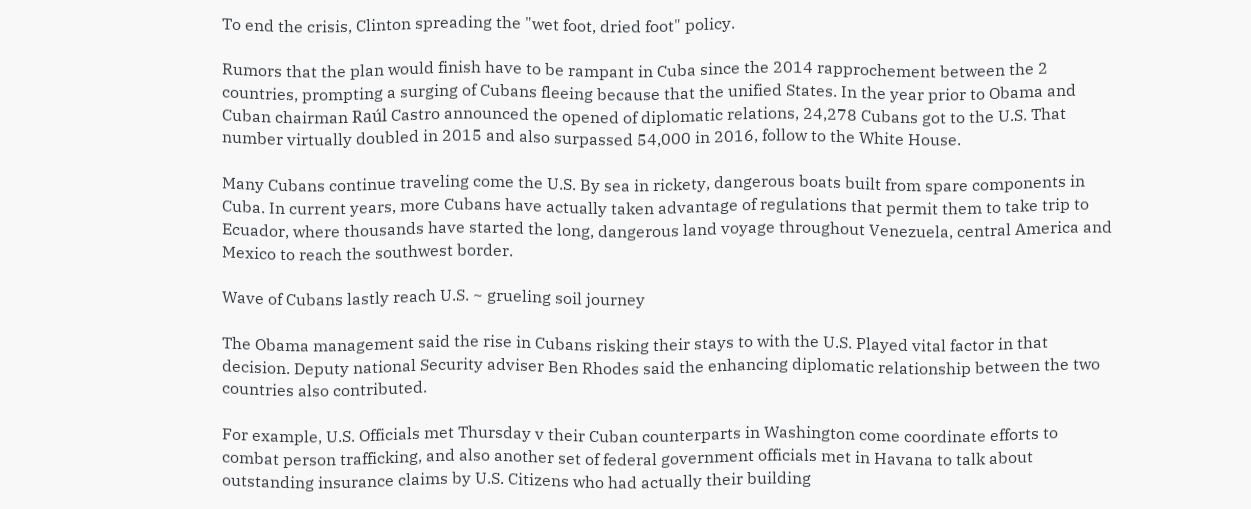To end the crisis, Clinton spreading the "wet foot, dried foot" policy.

Rumors that the plan would finish have to be rampant in Cuba since the 2014 rapprochement between the 2 countries, prompting a surging of Cubans fleeing because that the unified States. In the year prior to Obama and Cuban chairman Raúl Castro announced the opened of diplomatic relations, 24,278 Cubans got to the U.S. That number virtually doubled in 2015 and also surpassed 54,000 in 2016, follow to the White House.

Many Cubans continue traveling come the U.S. By sea in rickety, dangerous boats built from spare components in Cuba. In current years, more Cubans have actually taken advantage of regulations that permit them to take trip to Ecuador, where thousands have started the long, dangerous land voyage throughout Venezuela, central America and Mexico to reach the southwest border.

Wave of Cubans lastly reach U.S. ~ grueling soil journey

The Obama management said the rise in Cubans risking their stays to with the U.S. Played vital factor in that decision. Deputy national Security adviser Ben Rhodes said the enhancing diplomatic relationship between the two countries also contributed.

For example, U.S. Officials met Thursday v their Cuban counterparts in Washington come coordinate efforts to combat person trafficking, and also another set of federal government officials met in Havana to talk about outstanding insurance claims by U.S. Citizens who had actually their building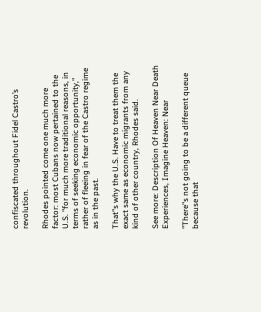confiscated throughout Fidel Castro’s revolution.

Rhodes pointed come one much more factor: most Cubans now pertained to the U.S. "for much more traditional reasons, in terms of seeking economic opportunity," rather of fleeing in fear of the Castro regime as in the past.

That"s why the U.S. Have to treat them the exact same as economic migrants from any kind of other country, Rhodes said.

See more: Description Of Heaven Near Death Experiences, Imagine Heaven: Near

"There"s not going to be a different queue because that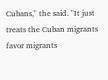Cubans," the said. "It just treats the Cuban migrants favor migrants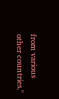from various other countries."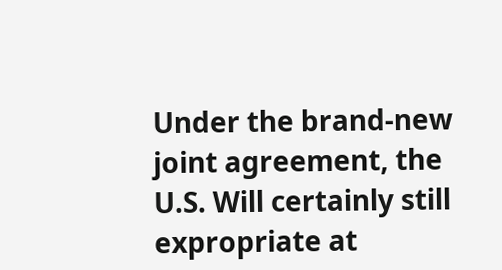Under the brand-new joint agreement, the U.S. Will certainly still expropriate at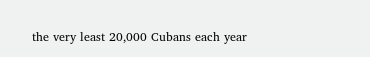the very least 20,000 Cubans each year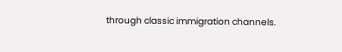through classic immigration channels.